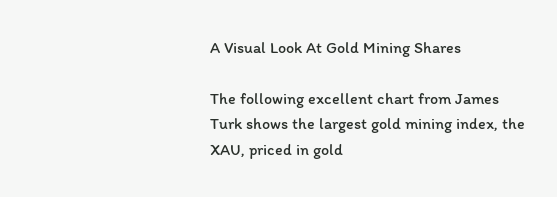A Visual Look At Gold Mining Shares

The following excellent chart from James Turk shows the largest gold mining index, the XAU, priced in gold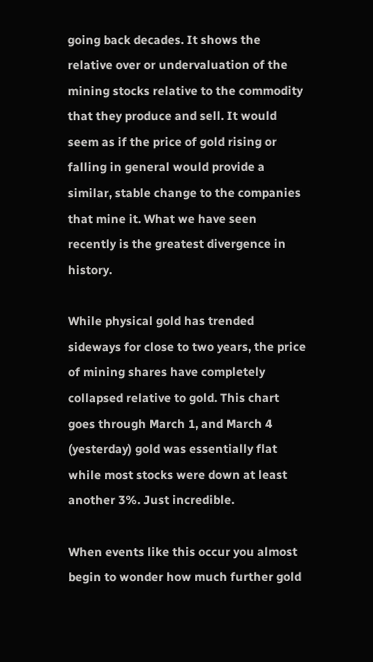going back decades. It shows the relative over or undervaluation of the mining stocks relative to the commodity that they produce and sell. It would seem as if the price of gold rising or falling in general would provide a similar, stable change to the companies that mine it. What we have seen recently is the greatest divergence in history.

While physical gold has trended sideways for close to two years, the price of mining shares have completely collapsed relative to gold. This chart goes through March 1, and March 4 (yesterday) gold was essentially flat while most stocks were down at least another 3%. Just incredible.

When events like this occur you almost begin to wonder how much further gold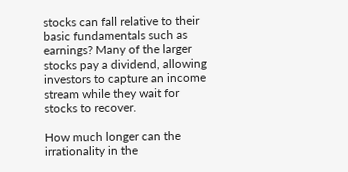stocks can fall relative to their basic fundamentals such as earnings? Many of the larger stocks pay a dividend, allowing investors to capture an income stream while they wait for stocks to recover.

How much longer can the irrationality in the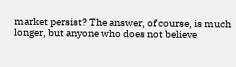market persist? The answer, of course, is much longer, but anyone who does not believe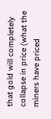that gold will completely collapse in price (what the miners have priced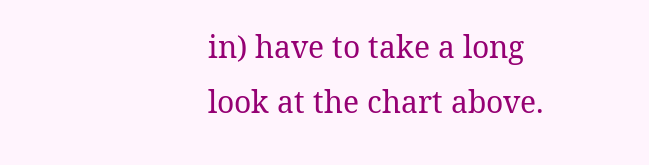in) have to take a long look at the chart above.